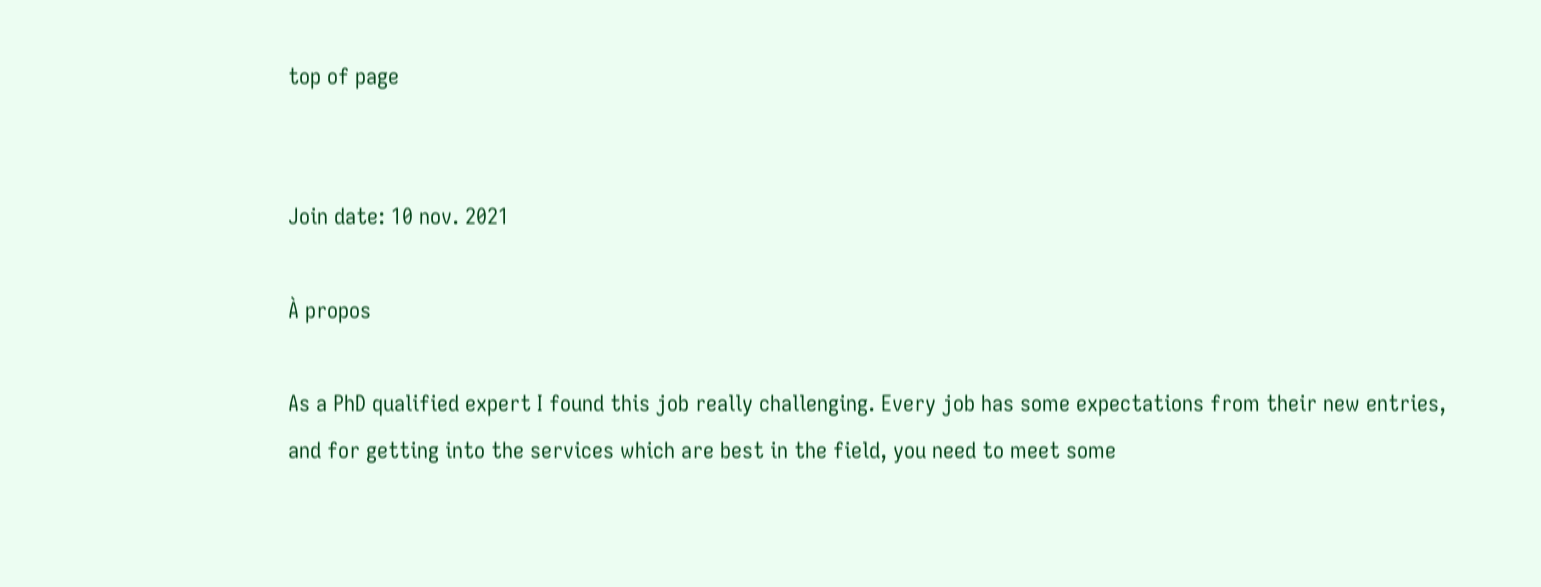top of page


Join date: 10 nov. 2021

À propos

As a PhD qualified expert I found this job really challenging. Every job has some expectations from their new entries, and for getting into the services which are best in the field, you need to meet some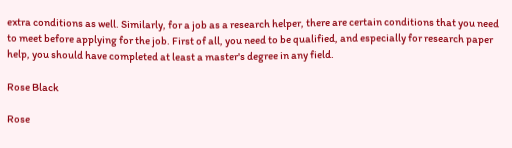extra conditions as well. Similarly, for a job as a research helper, there are certain conditions that you need to meet before applying for the job. First of all, you need to be qualified, and especially for research paper help, you should have completed at least a master's degree in any field.

Rose Black

Rose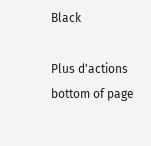Black

Plus d'actions
bottom of page